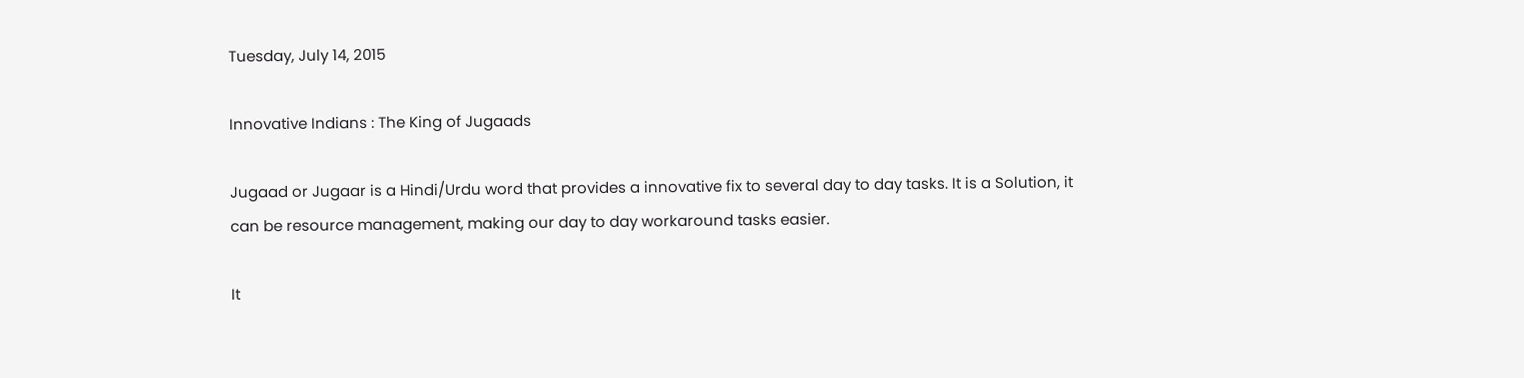Tuesday, July 14, 2015

Innovative Indians : The King of Jugaads

Jugaad or Jugaar is a Hindi/Urdu word that provides a innovative fix to several day to day tasks. It is a Solution, it can be resource management, making our day to day workaround tasks easier.

It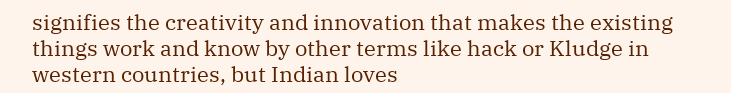signifies the creativity and innovation that makes the existing things work and know by other terms like hack or Kludge in western countries, but Indian loves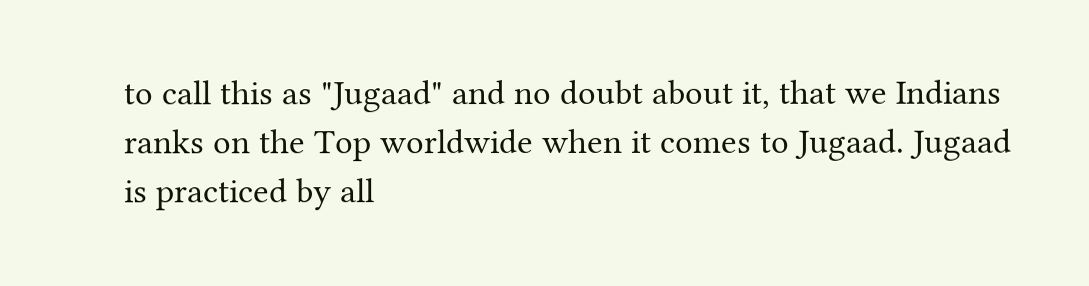to call this as "Jugaad" and no doubt about it, that we Indians ranks on the Top worldwide when it comes to Jugaad. Jugaad is practiced by all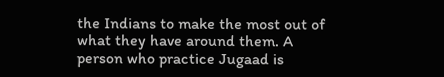the Indians to make the most out of what they have around them. A person who practice Jugaad is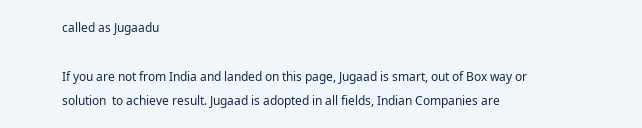called as Jugaadu

If you are not from India and landed on this page, Jugaad is smart, out of Box way or solution  to achieve result. Jugaad is adopted in all fields, Indian Companies are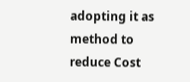adopting it as method to reduce Cost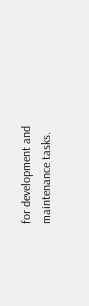for development and maintenance tasks.